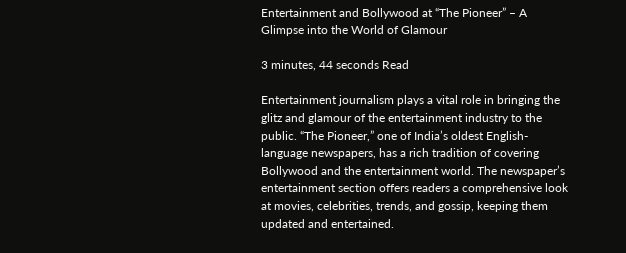Entertainment and Bollywood at “The Pioneer” – A Glimpse into the World of Glamour

3 minutes, 44 seconds Read

Entertainment journalism plays a vital role in bringing the glitz and glamour of the entertainment industry to the public. “The Pioneer,” one of India’s oldest English-language newspapers, has a rich tradition of covering Bollywood and the entertainment world. The newspaper’s entertainment section offers readers a comprehensive look at movies, celebrities, trends, and gossip, keeping them updated and entertained.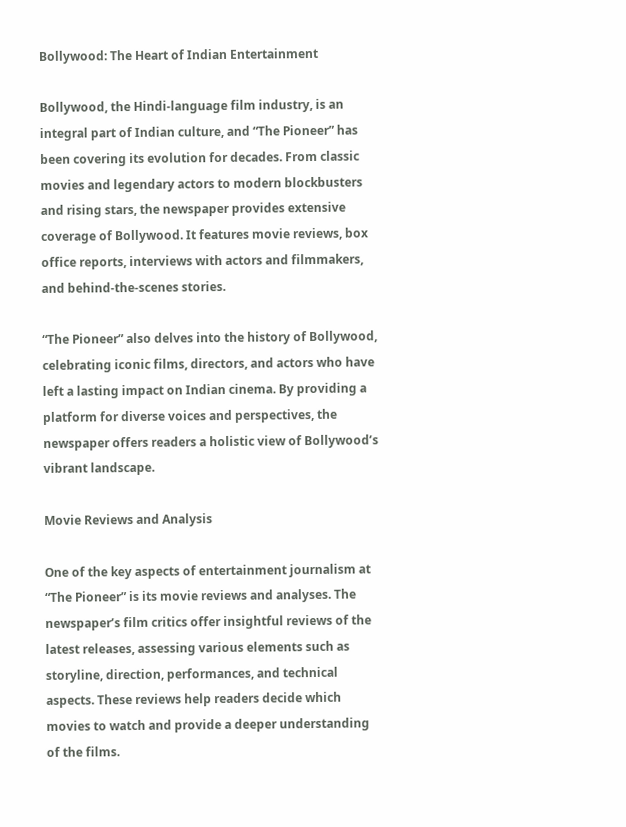Bollywood: The Heart of Indian Entertainment

Bollywood, the Hindi-language film industry, is an integral part of Indian culture, and “The Pioneer” has been covering its evolution for decades. From classic movies and legendary actors to modern blockbusters and rising stars, the newspaper provides extensive coverage of Bollywood. It features movie reviews, box office reports, interviews with actors and filmmakers, and behind-the-scenes stories.

“The Pioneer” also delves into the history of Bollywood, celebrating iconic films, directors, and actors who have left a lasting impact on Indian cinema. By providing a platform for diverse voices and perspectives, the newspaper offers readers a holistic view of Bollywood’s vibrant landscape.

Movie Reviews and Analysis

One of the key aspects of entertainment journalism at “The Pioneer” is its movie reviews and analyses. The newspaper’s film critics offer insightful reviews of the latest releases, assessing various elements such as storyline, direction, performances, and technical aspects. These reviews help readers decide which movies to watch and provide a deeper understanding of the films.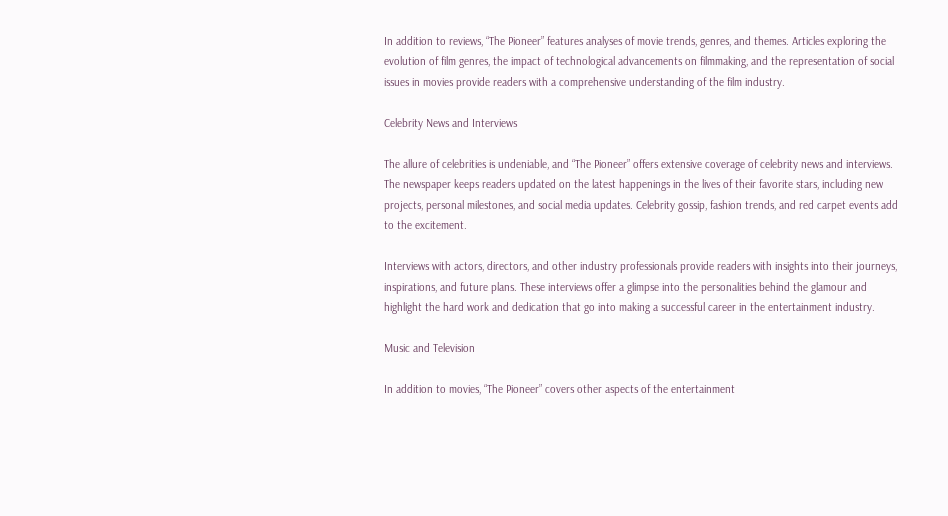In addition to reviews, “The Pioneer” features analyses of movie trends, genres, and themes. Articles exploring the evolution of film genres, the impact of technological advancements on filmmaking, and the representation of social issues in movies provide readers with a comprehensive understanding of the film industry.

Celebrity News and Interviews

The allure of celebrities is undeniable, and “The Pioneer” offers extensive coverage of celebrity news and interviews. The newspaper keeps readers updated on the latest happenings in the lives of their favorite stars, including new projects, personal milestones, and social media updates. Celebrity gossip, fashion trends, and red carpet events add to the excitement.

Interviews with actors, directors, and other industry professionals provide readers with insights into their journeys, inspirations, and future plans. These interviews offer a glimpse into the personalities behind the glamour and highlight the hard work and dedication that go into making a successful career in the entertainment industry.

Music and Television

In addition to movies, “The Pioneer” covers other aspects of the entertainment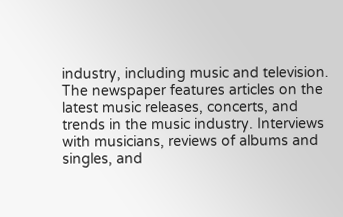industry, including music and television. The newspaper features articles on the latest music releases, concerts, and trends in the music industry. Interviews with musicians, reviews of albums and singles, and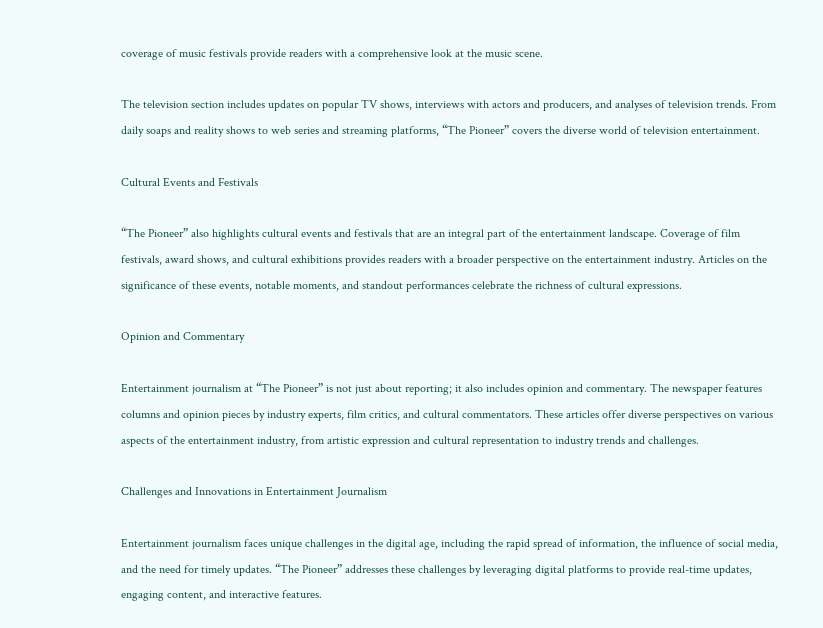coverage of music festivals provide readers with a comprehensive look at the music scene.

The television section includes updates on popular TV shows, interviews with actors and producers, and analyses of television trends. From daily soaps and reality shows to web series and streaming platforms, “The Pioneer” covers the diverse world of television entertainment.

Cultural Events and Festivals

“The Pioneer” also highlights cultural events and festivals that are an integral part of the entertainment landscape. Coverage of film festivals, award shows, and cultural exhibitions provides readers with a broader perspective on the entertainment industry. Articles on the significance of these events, notable moments, and standout performances celebrate the richness of cultural expressions.

Opinion and Commentary

Entertainment journalism at “The Pioneer” is not just about reporting; it also includes opinion and commentary. The newspaper features columns and opinion pieces by industry experts, film critics, and cultural commentators. These articles offer diverse perspectives on various aspects of the entertainment industry, from artistic expression and cultural representation to industry trends and challenges.

Challenges and Innovations in Entertainment Journalism

Entertainment journalism faces unique challenges in the digital age, including the rapid spread of information, the influence of social media, and the need for timely updates. “The Pioneer” addresses these challenges by leveraging digital platforms to provide real-time updates, engaging content, and interactive features.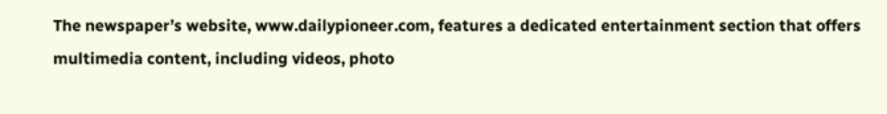The newspaper’s website, www.dailypioneer.com, features a dedicated entertainment section that offers multimedia content, including videos, photo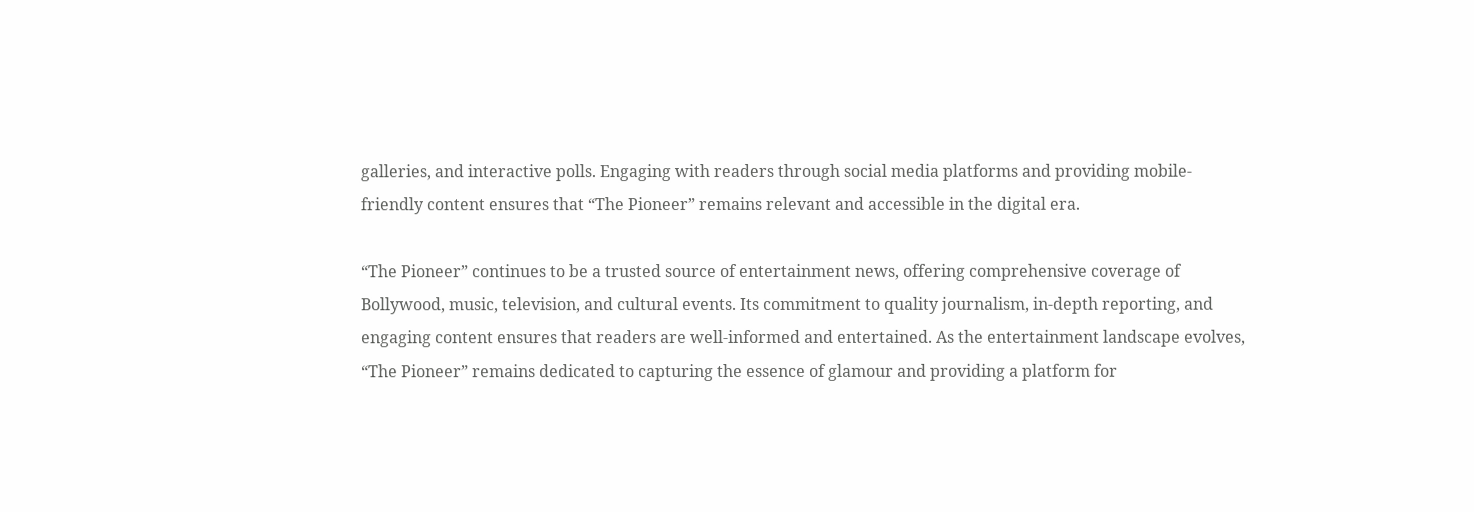galleries, and interactive polls. Engaging with readers through social media platforms and providing mobile-friendly content ensures that “The Pioneer” remains relevant and accessible in the digital era.

“The Pioneer” continues to be a trusted source of entertainment news, offering comprehensive coverage of Bollywood, music, television, and cultural events. Its commitment to quality journalism, in-depth reporting, and engaging content ensures that readers are well-informed and entertained. As the entertainment landscape evolves, “The Pioneer” remains dedicated to capturing the essence of glamour and providing a platform for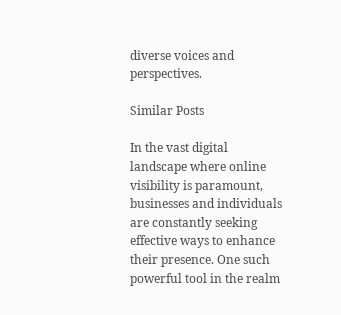diverse voices and perspectives.

Similar Posts

In the vast digital landscape where online visibility is paramount, businesses and individuals are constantly seeking effective ways to enhance their presence. One such powerful tool in the realm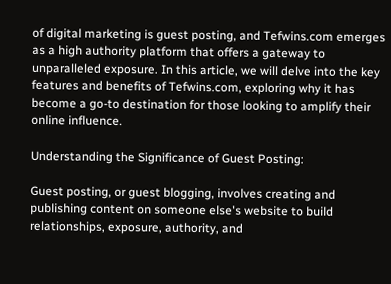of digital marketing is guest posting, and Tefwins.com emerges as a high authority platform that offers a gateway to unparalleled exposure. In this article, we will delve into the key features and benefits of Tefwins.com, exploring why it has become a go-to destination for those looking to amplify their online influence.

Understanding the Significance of Guest Posting:

Guest posting, or guest blogging, involves creating and publishing content on someone else's website to build relationships, exposure, authority, and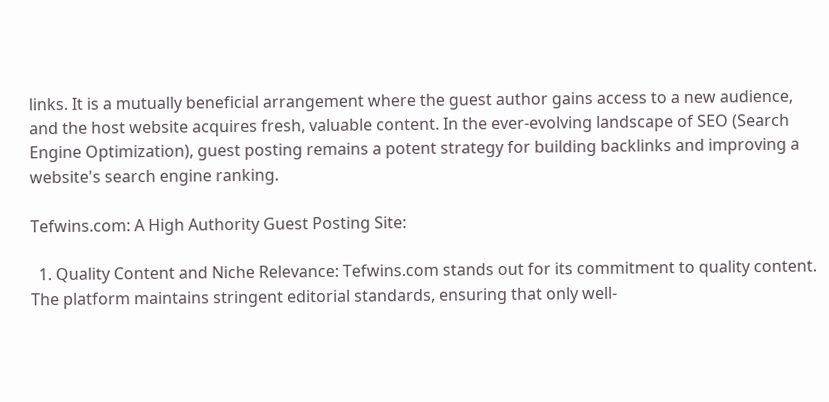links. It is a mutually beneficial arrangement where the guest author gains access to a new audience, and the host website acquires fresh, valuable content. In the ever-evolving landscape of SEO (Search Engine Optimization), guest posting remains a potent strategy for building backlinks and improving a website's search engine ranking.

Tefwins.com: A High Authority Guest Posting Site:

  1. Quality Content and Niche Relevance: Tefwins.com stands out for its commitment to quality content. The platform maintains stringent editorial standards, ensuring that only well-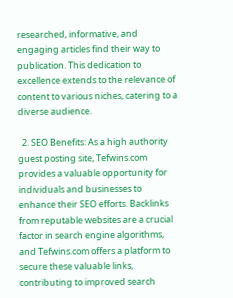researched, informative, and engaging articles find their way to publication. This dedication to excellence extends to the relevance of content to various niches, catering to a diverse audience.

  2. SEO Benefits: As a high authority guest posting site, Tefwins.com provides a valuable opportunity for individuals and businesses to enhance their SEO efforts. Backlinks from reputable websites are a crucial factor in search engine algorithms, and Tefwins.com offers a platform to secure these valuable links, contributing to improved search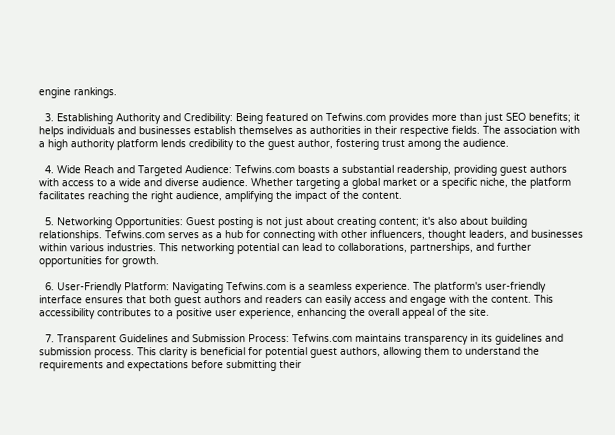engine rankings.

  3. Establishing Authority and Credibility: Being featured on Tefwins.com provides more than just SEO benefits; it helps individuals and businesses establish themselves as authorities in their respective fields. The association with a high authority platform lends credibility to the guest author, fostering trust among the audience.

  4. Wide Reach and Targeted Audience: Tefwins.com boasts a substantial readership, providing guest authors with access to a wide and diverse audience. Whether targeting a global market or a specific niche, the platform facilitates reaching the right audience, amplifying the impact of the content.

  5. Networking Opportunities: Guest posting is not just about creating content; it's also about building relationships. Tefwins.com serves as a hub for connecting with other influencers, thought leaders, and businesses within various industries. This networking potential can lead to collaborations, partnerships, and further opportunities for growth.

  6. User-Friendly Platform: Navigating Tefwins.com is a seamless experience. The platform's user-friendly interface ensures that both guest authors and readers can easily access and engage with the content. This accessibility contributes to a positive user experience, enhancing the overall appeal of the site.

  7. Transparent Guidelines and Submission Process: Tefwins.com maintains transparency in its guidelines and submission process. This clarity is beneficial for potential guest authors, allowing them to understand the requirements and expectations before submitting their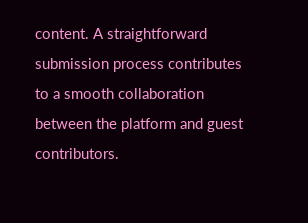content. A straightforward submission process contributes to a smooth collaboration between the platform and guest contributors.